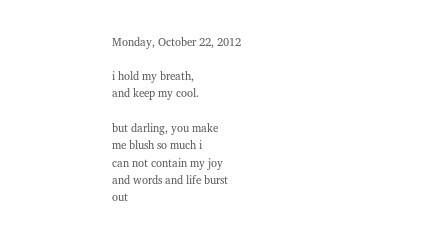Monday, October 22, 2012

i hold my breath,
and keep my cool.

but darling, you make
me blush so much i
can not contain my joy
and words and life burst
out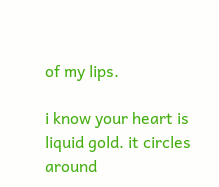of my lips.

i know your heart is
liquid gold. it circles around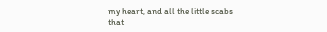my heart, and all the little scabs
that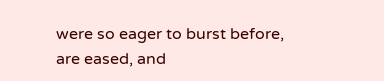were so eager to burst before,
are eased, and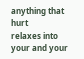anything that hurt
relaxes into your and your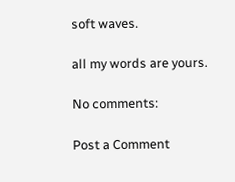soft waves.

all my words are yours.

No comments:

Post a Comment